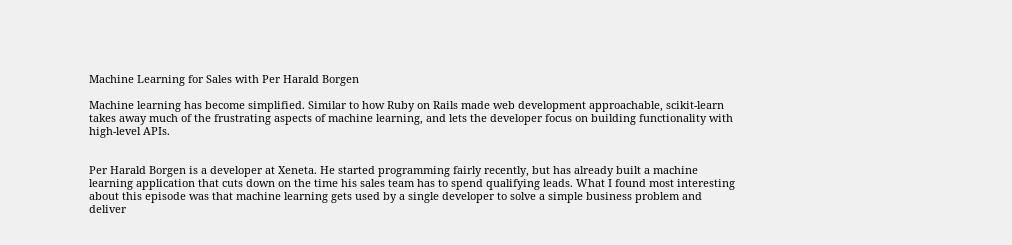Machine Learning for Sales with Per Harald Borgen

Machine learning has become simplified. Similar to how Ruby on Rails made web development approachable, scikit-learn takes away much of the frustrating aspects of machine learning, and lets the developer focus on building functionality with high-level APIs.


Per Harald Borgen is a developer at Xeneta. He started programming fairly recently, but has already built a machine learning application that cuts down on the time his sales team has to spend qualifying leads. What I found most interesting about this episode was that machine learning gets used by a single developer to solve a simple business problem and deliver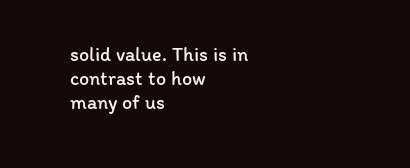solid value. This is in contrast to how many of us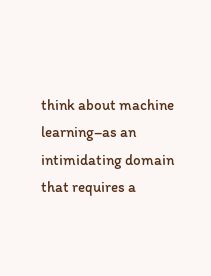think about machine learning–as an intimidating domain that requires a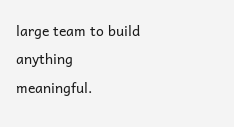large team to build anything meaningful.